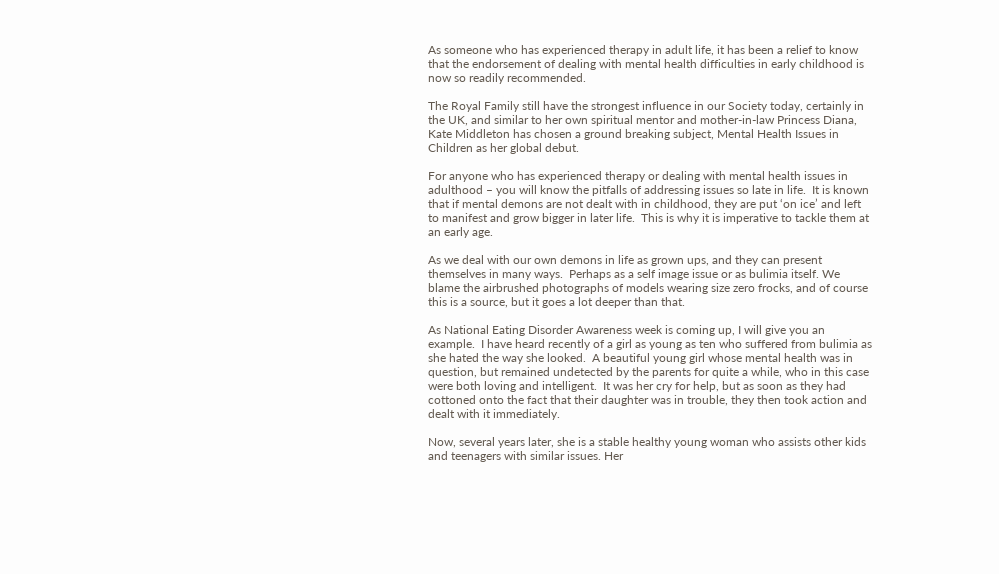As someone who has experienced therapy in adult life, it has been a relief to know that the endorsement of dealing with mental health difficulties in early childhood is now so readily recommended.

The Royal Family still have the strongest influence in our Society today, certainly in the UK, and similar to her own spiritual mentor and mother-in-law Princess Diana, Kate Middleton has chosen a ground breaking subject, Mental Health Issues in Children as her global debut.

For anyone who has experienced therapy or dealing with mental health issues in adulthood – you will know the pitfalls of addressing issues so late in life.  It is known that if mental demons are not dealt with in childhood, they are put ‘on ice’ and left to manifest and grow bigger in later life.  This is why it is imperative to tackle them at an early age.

As we deal with our own demons in life as grown ups, and they can present themselves in many ways.  Perhaps as a self image issue or as bulimia itself. We blame the airbrushed photographs of models wearing size zero frocks, and of course this is a source, but it goes a lot deeper than that.

As National Eating Disorder Awareness week is coming up, I will give you an example.  I have heard recently of a girl as young as ten who suffered from bulimia as she hated the way she looked.  A beautiful young girl whose mental health was in question, but remained undetected by the parents for quite a while, who in this case were both loving and intelligent.  It was her cry for help, but as soon as they had cottoned onto the fact that their daughter was in trouble, they then took action and dealt with it immediately.

Now, several years later, she is a stable healthy young woman who assists other kids and teenagers with similar issues. Her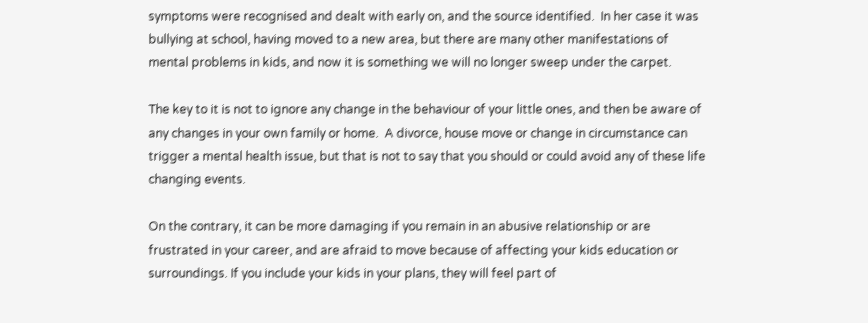symptoms were recognised and dealt with early on, and the source identified.  In her case it was bullying at school, having moved to a new area, but there are many other manifestations of mental problems in kids, and now it is something we will no longer sweep under the carpet.

The key to it is not to ignore any change in the behaviour of your little ones, and then be aware of any changes in your own family or home.  A divorce, house move or change in circumstance can trigger a mental health issue, but that is not to say that you should or could avoid any of these life changing events.

On the contrary, it can be more damaging if you remain in an abusive relationship or are frustrated in your career, and are afraid to move because of affecting your kids education or surroundings. If you include your kids in your plans, they will feel part of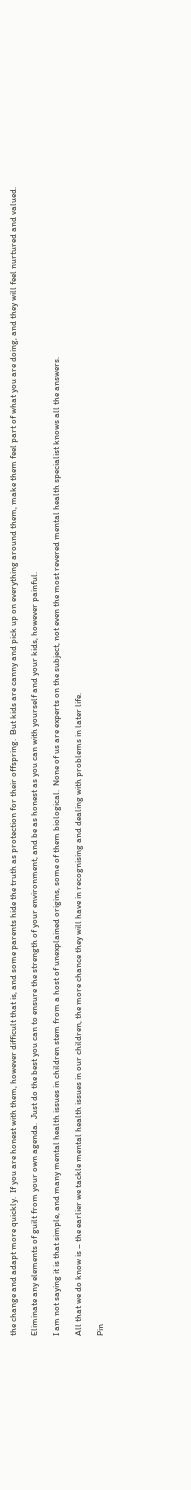the change and adapt more quickly.  If you are honest with them, however difficult that is, and some parents hide the truth as protection for their offspring.  But kids are canny and pick up on everything around them, make them feel part of what you are doing, and they will feel nurtured and valued.

Eliminate any elements of guilt from your own agenda.  Just do the best you can to ensure the strength of your environment, and be as honest as you can with yourself and your kids, however painful.

I am not saying it is that simple, and many mental health issues in children stem from a host of unexplained origins, some of them biological.  None of us are experts on the subject, not even the most revered mental health specialist knows all the answers.

All that we do know is – the earlier we tackle mental health issues in our children, the more chance they will have in recognising and dealing with problems in later life.

Pin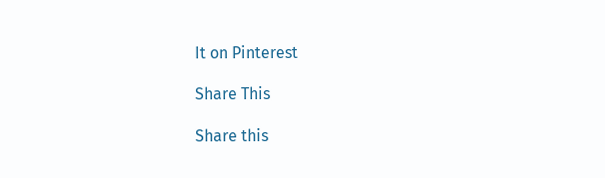It on Pinterest

Share This

Share this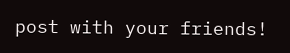post with your friends!